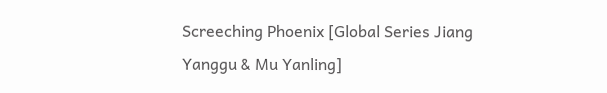Screeching Phoenix [Global Series Jiang Yanggu & Mu Yanling]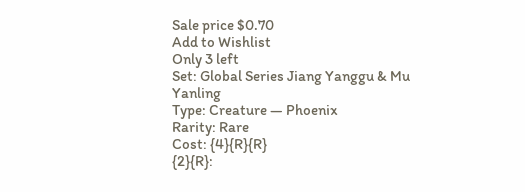Sale price $0.70
Add to Wishlist
Only 3 left
Set: Global Series Jiang Yanggu & Mu Yanling
Type: Creature — Phoenix
Rarity: Rare
Cost: {4}{R}{R}
{2}{R}: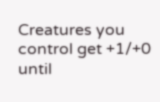Creatures you control get +1/+0 until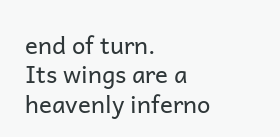end of turn.
Its wings are a heavenly inferno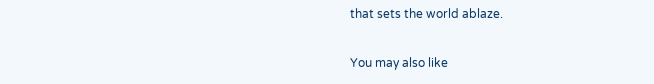that sets the world ablaze.

You may also like